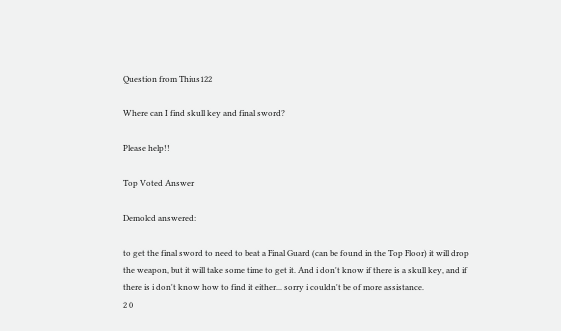Question from Thius122

Where can I find skull key and final sword?

Please help!!

Top Voted Answer

Demolcd answered:

to get the final sword to need to beat a Final Guard (can be found in the Top Floor) it will drop the weapon, but it will take some time to get it. And i don't know if there is a skull key, and if there is i don't know how to find it either... sorry i couldn't be of more assistance.
2 0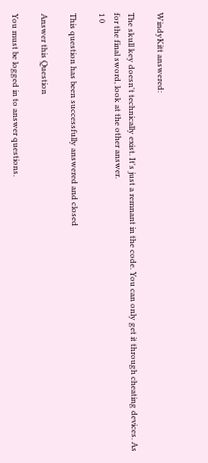WindyKitt answered:

The skull key doesn't technically exist. It's just a remnant in the code. You can only get it through cheating devices. As for the final sword, look at the other answer.
1 0

This question has been successfully answered and closed

Answer this Question

You must be logged in to answer questions.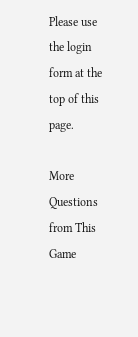Please use the login form at the top of this page.

More Questions from This Game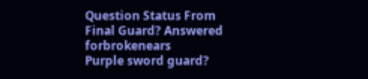Question Status From
Final Guard? Answered forbrokenears
Purple sword guard?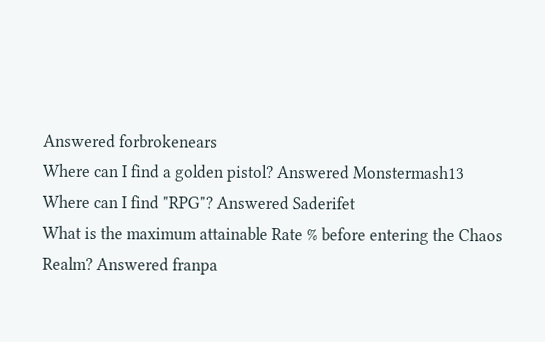Answered forbrokenears
Where can I find a golden pistol? Answered Monstermash13
Where can I find "RPG"? Answered Saderifet
What is the maximum attainable Rate % before entering the Chaos Realm? Answered franpa